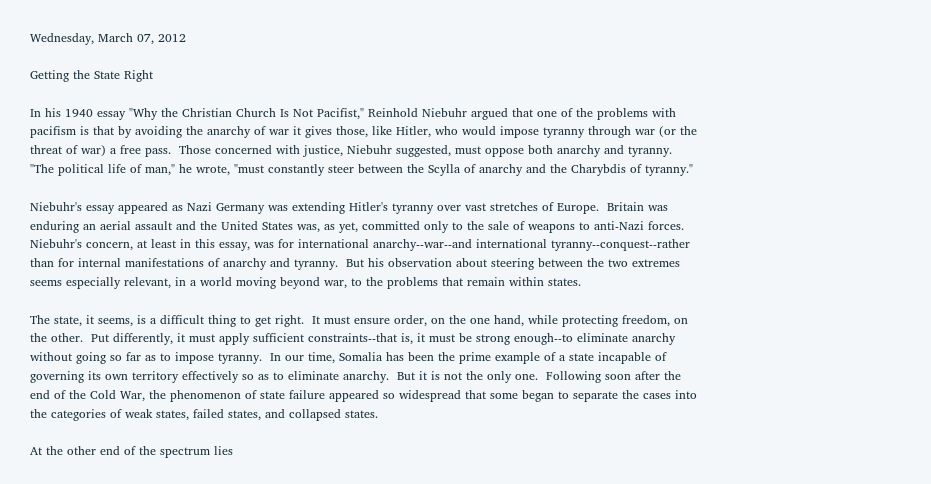Wednesday, March 07, 2012

Getting the State Right

In his 1940 essay "Why the Christian Church Is Not Pacifist," Reinhold Niebuhr argued that one of the problems with pacifism is that by avoiding the anarchy of war it gives those, like Hitler, who would impose tyranny through war (or the threat of war) a free pass.  Those concerned with justice, Niebuhr suggested, must oppose both anarchy and tyranny.  "The political life of man," he wrote, "must constantly steer between the Scylla of anarchy and the Charybdis of tyranny."

Niebuhr's essay appeared as Nazi Germany was extending Hitler's tyranny over vast stretches of Europe.  Britain was enduring an aerial assault and the United States was, as yet, committed only to the sale of weapons to anti-Nazi forces.  Niebuhr's concern, at least in this essay, was for international anarchy--war--and international tyranny--conquest--rather than for internal manifestations of anarchy and tyranny.  But his observation about steering between the two extremes seems especially relevant, in a world moving beyond war, to the problems that remain within states.

The state, it seems, is a difficult thing to get right.  It must ensure order, on the one hand, while protecting freedom, on the other.  Put differently, it must apply sufficient constraints--that is, it must be strong enough--to eliminate anarchy without going so far as to impose tyranny.  In our time, Somalia has been the prime example of a state incapable of governing its own territory effectively so as to eliminate anarchy.  But it is not the only one.  Following soon after the end of the Cold War, the phenomenon of state failure appeared so widespread that some began to separate the cases into the categories of weak states, failed states, and collapsed states.

At the other end of the spectrum lies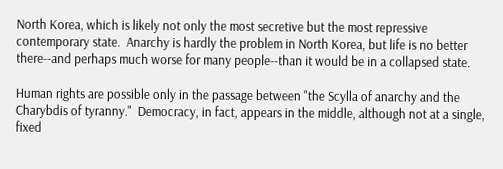North Korea, which is likely not only the most secretive but the most repressive contemporary state.  Anarchy is hardly the problem in North Korea, but life is no better there--and perhaps much worse for many people--than it would be in a collapsed state.

Human rights are possible only in the passage between "the Scylla of anarchy and the Charybdis of tyranny."  Democracy, in fact, appears in the middle, although not at a single, fixed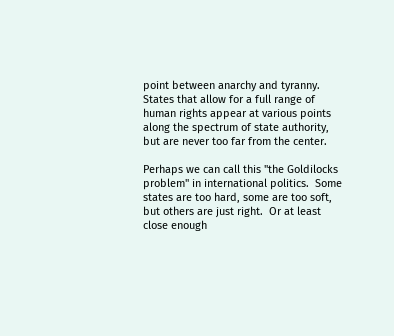point between anarchy and tyranny.  States that allow for a full range of human rights appear at various points along the spectrum of state authority, but are never too far from the center.

Perhaps we can call this "the Goldilocks problem" in international politics.  Some states are too hard, some are too soft, but others are just right.  Or at least close enough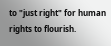to "just right" for human rights to flourish.